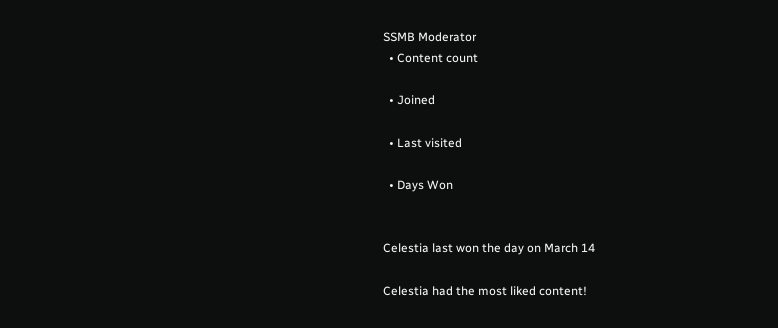SSMB Moderator
  • Content count

  • Joined

  • Last visited

  • Days Won


Celestia last won the day on March 14

Celestia had the most liked content!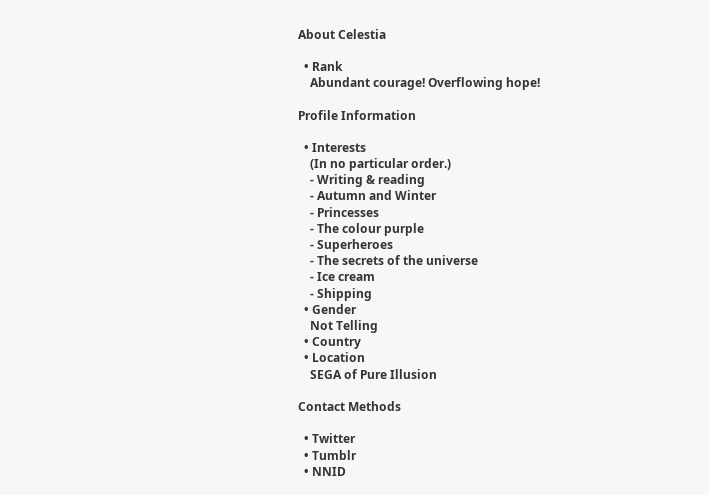About Celestia

  • Rank
    Abundant courage! Overflowing hope!

Profile Information

  • Interests
    (In no particular order.)
    - Writing & reading
    - Autumn and Winter
    - Princesses
    - The colour purple
    - Superheroes
    - The secrets of the universe
    - Ice cream
    - Shipping
  • Gender
    Not Telling
  • Country
  • Location
    SEGA of Pure Illusion

Contact Methods

  • Twitter
  • Tumblr
  • NNID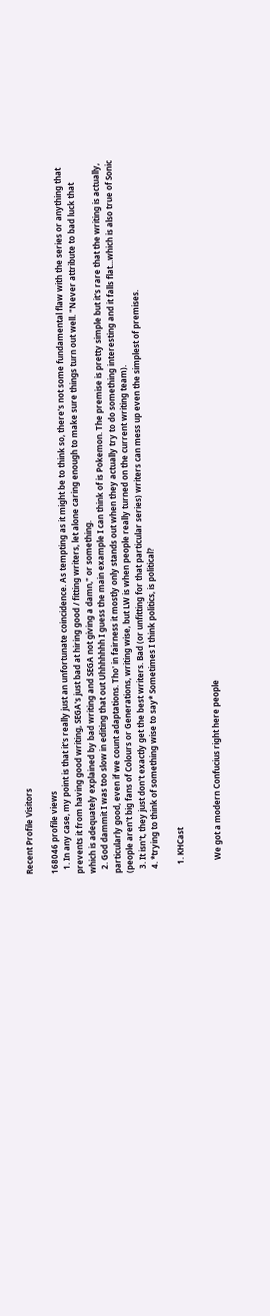Recent Profile Visitors

168046 profile views
  1. In any case, my point is that it's really just an unfortunate coincidence. As tempting as it might be to think so, there's not some fundamental flaw with the series or anything that prevents it from having good writing, SEGA's just bad at hiring good / fitting writers, let alone caring enough to make sure things turn out well. "Never attribute to bad luck that which is adequately explained by bad writing and SEGA not giving a damn," or something.
  2. God dammit I was too slow in editing that out Uhhhhhhh I guess the main example I can think of is Pokemon. The premise is pretty simple but it's rare that the writing is actually, particularly good, even if we count adaptations. Tho' in fairness it mostly only stands out when they actually try to do something interesting and it falls flat...which is also true of Sonic (people aren't big fans of Colours or Generations, writing wise, but LW is when people really turned on the current writing team).
  3. It isn't, they just don't exactly get the best writers. Bad (or unfitting for that particular series) writers can mess up even the simplest of premises.
  4. *trying to think of something wise to say* Sometimes I think politics, is political?

    1. KHCast


      We got a modern Confucius right here people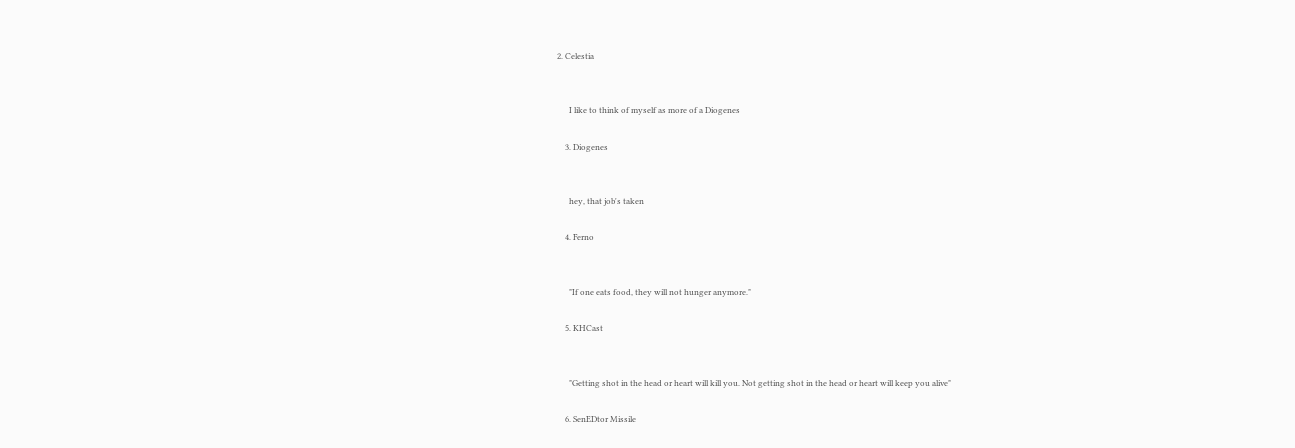2. Celestia


      I like to think of myself as more of a Diogenes

    3. Diogenes


      hey, that job's taken

    4. Ferno


      "If one eats food, they will not hunger anymore."

    5. KHCast


      "Getting shot in the head or heart will kill you. Not getting shot in the head or heart will keep you alive"

    6. SenEDtor Missile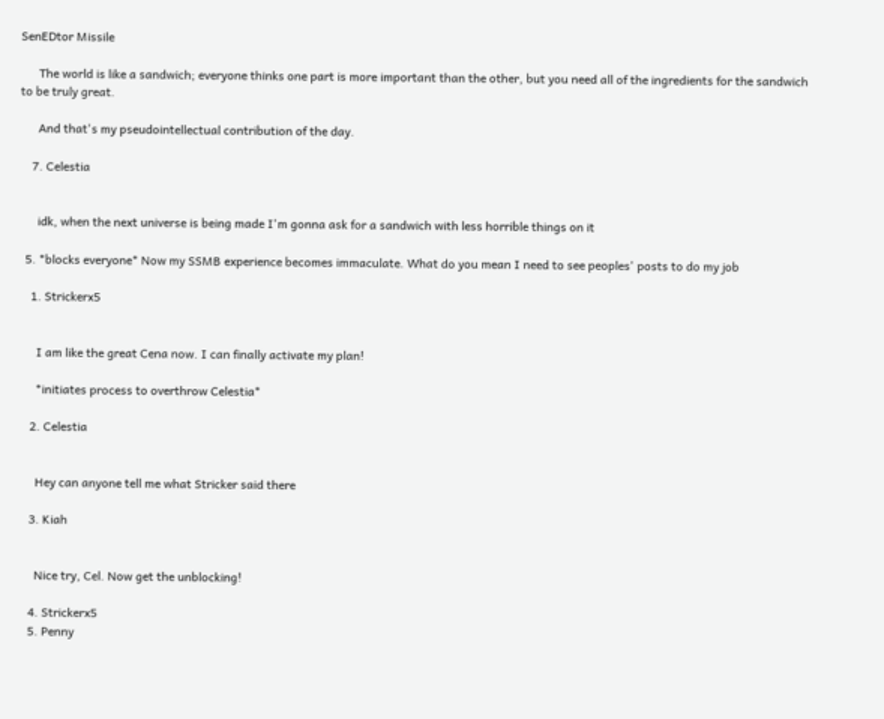SenEDtor Missile

      The world is like a sandwich; everyone thinks one part is more important than the other, but you need all of the ingredients for the sandwich to be truly great.

      And that's my pseudointellectual contribution of the day.

    7. Celestia


      idk, when the next universe is being made I'm gonna ask for a sandwich with less horrible things on it

  5. *blocks everyone* Now my SSMB experience becomes immaculate. What do you mean I need to see peoples' posts to do my job

    1. Strickerx5


      I am like the great Cena now. I can finally activate my plan!

      *initiates process to overthrow Celestia*

    2. Celestia


      Hey can anyone tell me what Stricker said there

    3. Kiah


      Nice try, Cel. Now get the unblocking!

    4. Strickerx5
    5. Penny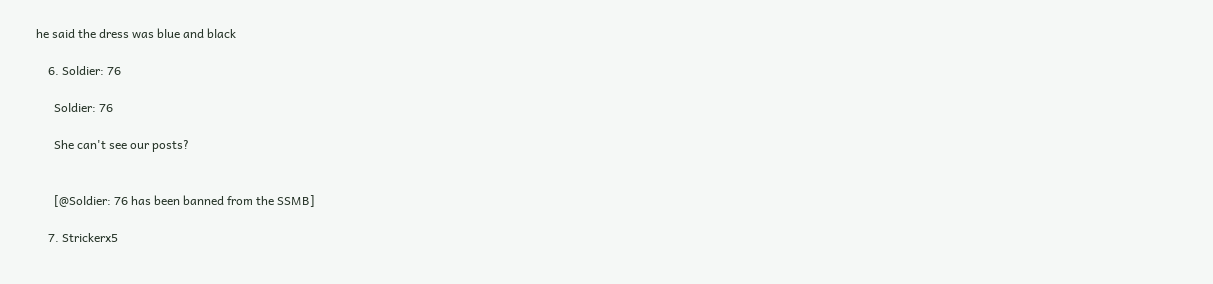he said the dress was blue and black

    6. Soldier: 76

      Soldier: 76

      She can't see our posts?


      [@Soldier: 76 has been banned from the SSMB]

    7. Strickerx5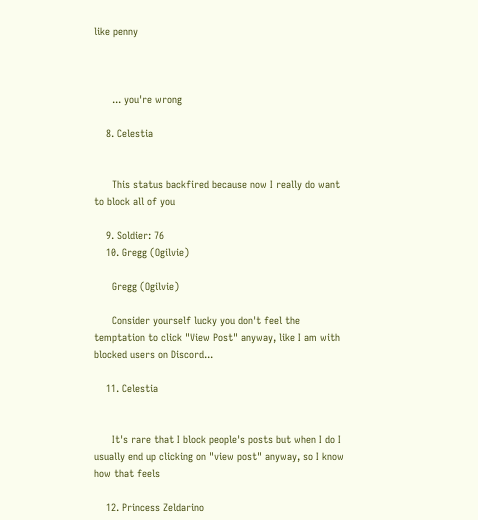like penny



      ... you're wrong

    8. Celestia


      This status backfired because now I really do want to block all of you

    9. Soldier: 76
    10. Gregg (Ogilvie)

      Gregg (Ogilvie)

      Consider yourself lucky you don't feel the temptation to click "View Post" anyway, like I am with blocked users on Discord...

    11. Celestia


      It's rare that I block people's posts but when I do I usually end up clicking on "view post" anyway, so I know how that feels

    12. Princess Zeldarino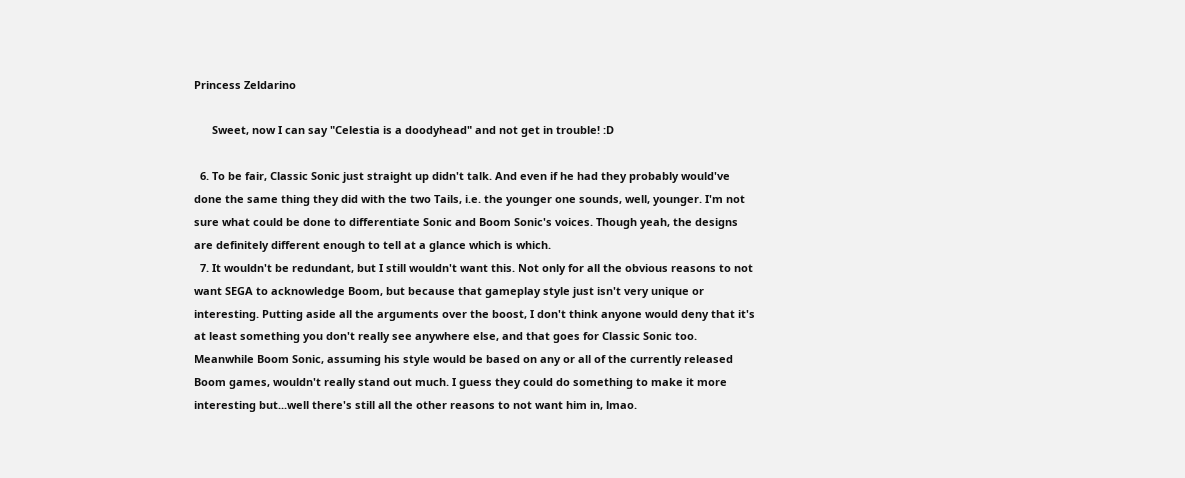Princess Zeldarino

      Sweet, now I can say "Celestia is a doodyhead" and not get in trouble! :D

  6. To be fair, Classic Sonic just straight up didn't talk. And even if he had they probably would've done the same thing they did with the two Tails, i.e. the younger one sounds, well, younger. I'm not sure what could be done to differentiate Sonic and Boom Sonic's voices. Though yeah, the designs are definitely different enough to tell at a glance which is which.
  7. It wouldn't be redundant, but I still wouldn't want this. Not only for all the obvious reasons to not want SEGA to acknowledge Boom, but because that gameplay style just isn't very unique or interesting. Putting aside all the arguments over the boost, I don't think anyone would deny that it's at least something you don't really see anywhere else, and that goes for Classic Sonic too. Meanwhile Boom Sonic, assuming his style would be based on any or all of the currently released Boom games, wouldn't really stand out much. I guess they could do something to make it more interesting but...well there's still all the other reasons to not want him in, lmao.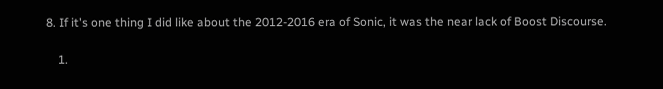8. If it's one thing I did like about the 2012-2016 era of Sonic, it was the near lack of Boost Discourse.

    1.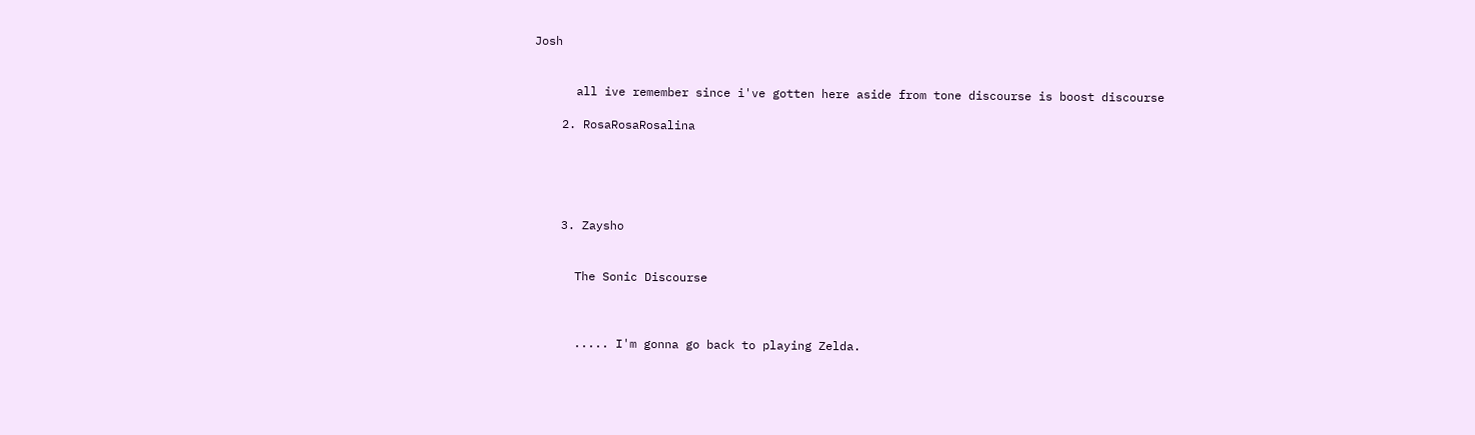Josh


      all ive remember since i've gotten here aside from tone discourse is boost discourse

    2. RosaRosaRosalina





    3. Zaysho


      The Sonic Discourse



      ..... I'm gonna go back to playing Zelda.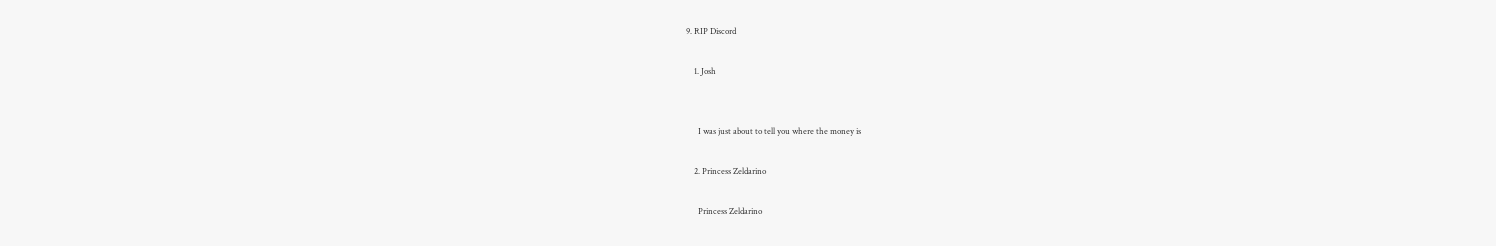9. RIP Discord

    1. Josh


      I was just about to tell you where the money is

    2. Princess Zeldarino

      Princess Zeldarino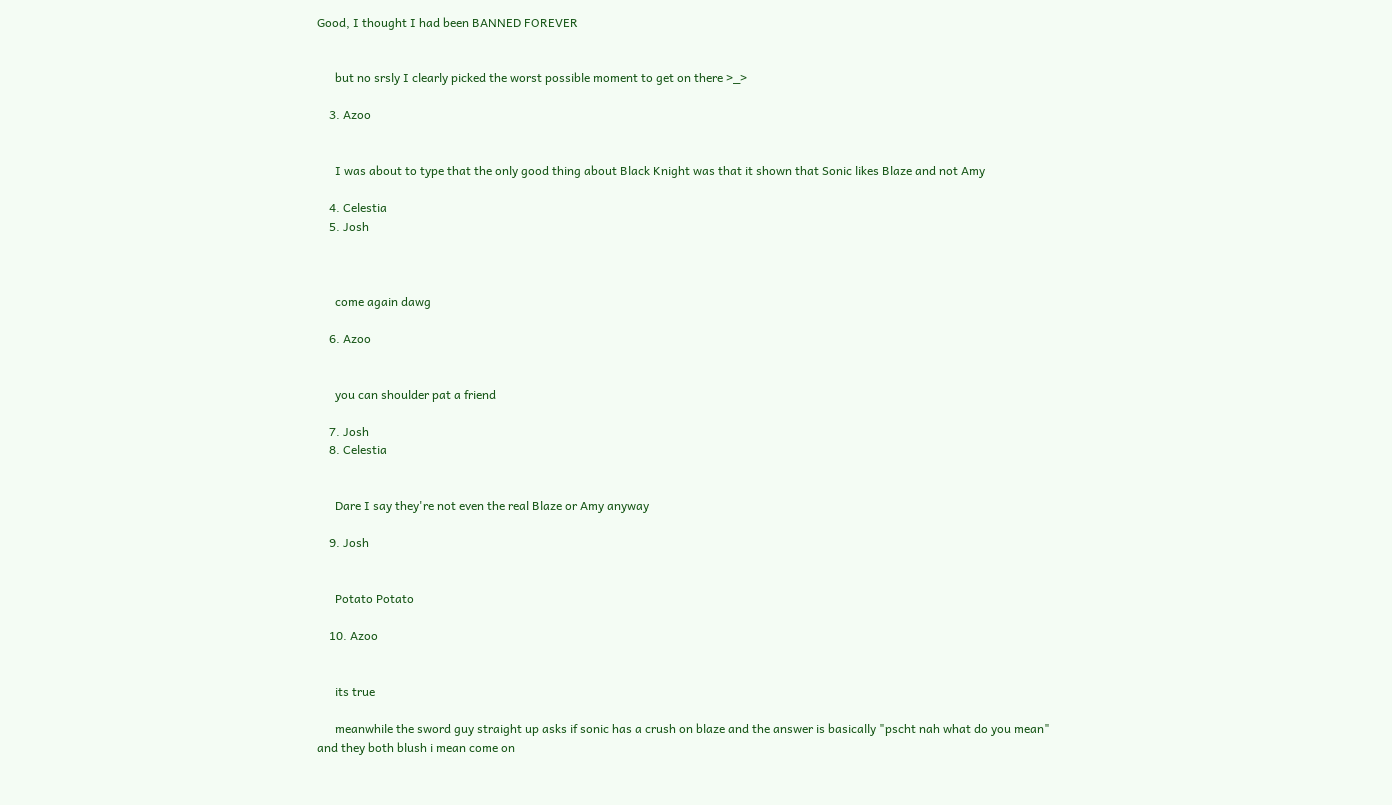Good, I thought I had been BANNED FOREVER


      but no srsly I clearly picked the worst possible moment to get on there >_>

    3. Azoo


      I was about to type that the only good thing about Black Knight was that it shown that Sonic likes Blaze and not Amy

    4. Celestia
    5. Josh



      come again dawg

    6. Azoo


      you can shoulder pat a friend

    7. Josh
    8. Celestia


      Dare I say they're not even the real Blaze or Amy anyway

    9. Josh


      Potato Potato

    10. Azoo


      its true

      meanwhile the sword guy straight up asks if sonic has a crush on blaze and the answer is basically "pscht nah what do you mean" and they both blush i mean come on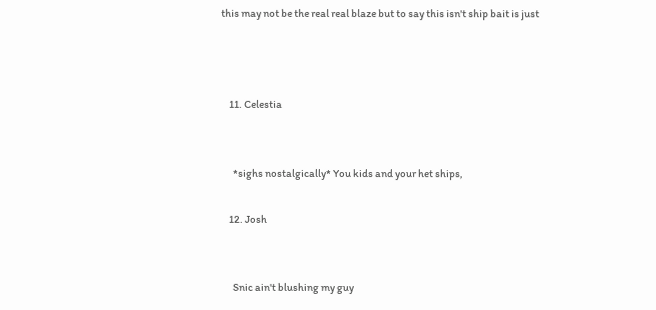this may not be the real real blaze but to say this isn't ship bait is just



    11. Celestia


      *sighs nostalgically* You kids and your het ships,

    12. Josh


      Snic ain't blushing my guy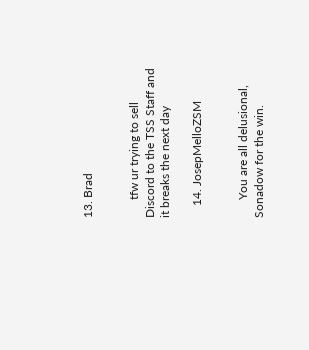13. Brad


      tfw ur trying to sell Discord to the TSS Staff and it breaks the next day

    14. JosepMelloZSM


      You are all delusional, Sonadow for the win.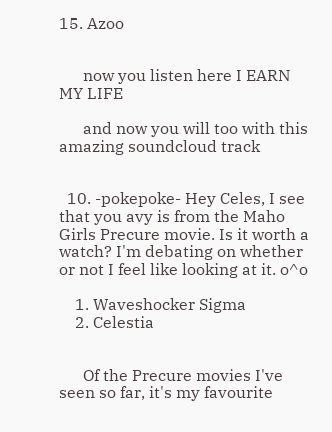15. Azoo


      now you listen here I EARN MY LIFE

      and now you will too with this amazing soundcloud track


  10. -pokepoke- Hey Celes, I see that you avy is from the Maho Girls Precure movie. Is it worth a watch? I'm debating on whether or not I feel like looking at it. o^o

    1. Waveshocker Sigma
    2. Celestia


      Of the Precure movies I've seen so far, it's my favourite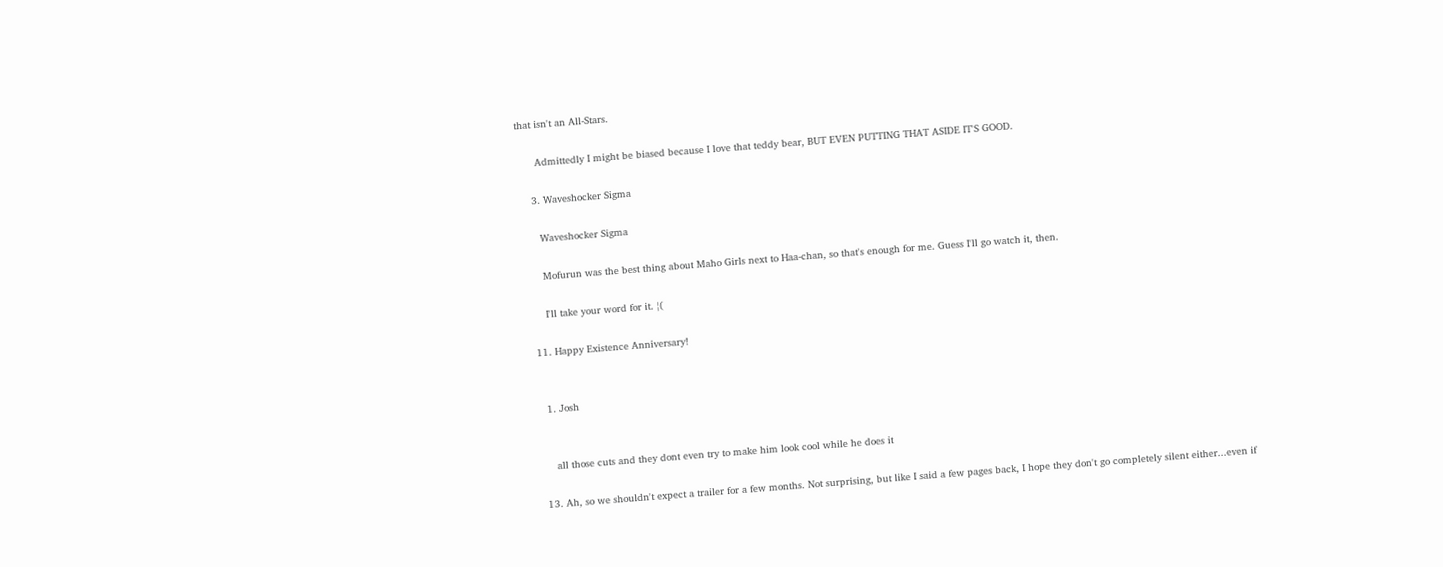that isn't an All-Stars.

      Admittedly I might be biased because I love that teddy bear, BUT EVEN PUTTING THAT ASIDE IT'S GOOD.

    3. Waveshocker Sigma

      Waveshocker Sigma

      Mofurun was the best thing about Maho Girls next to Haa-chan, so that's enough for me. Guess I'll go watch it, then.

      I'll take your word for it. ¦(

  11. Happy Existence Anniversary!


    1. Josh


      all those cuts and they dont even try to make him look cool while he does it

  13. Ah, so we shouldn't expect a trailer for a few months. Not surprising, but like I said a few pages back, I hope they don't go completely silent either...even if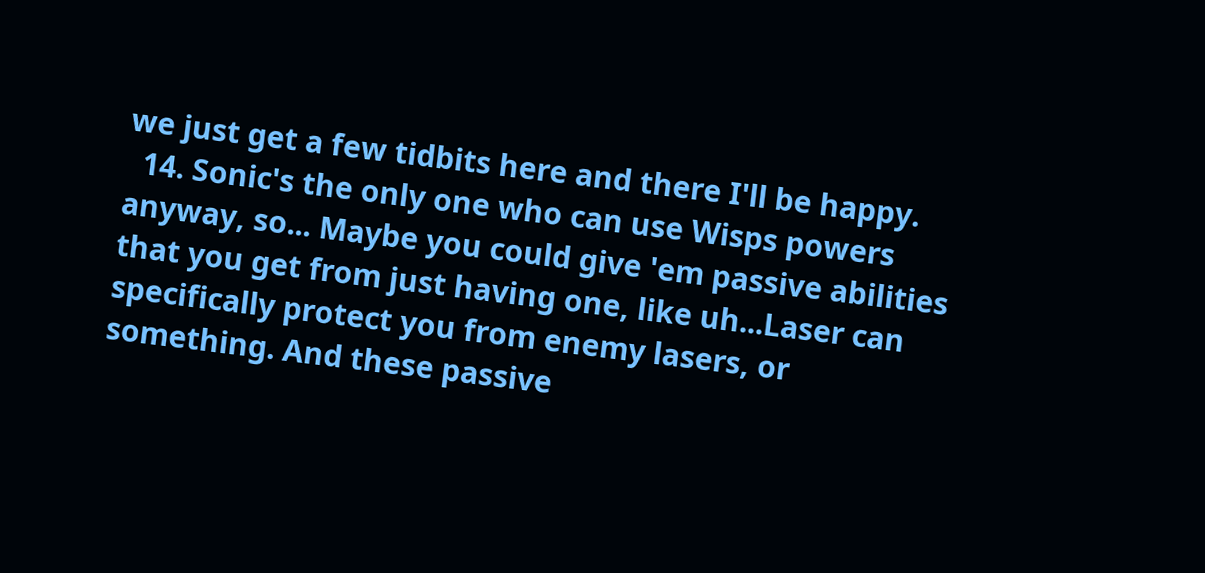we just get a few tidbits here and there I'll be happy.
  14. Sonic's the only one who can use Wisps powers anyway, so... Maybe you could give 'em passive abilities that you get from just having one, like uh...Laser can specifically protect you from enemy lasers, or something. And these passive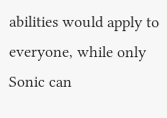abilities would apply to everyone, while only Sonic can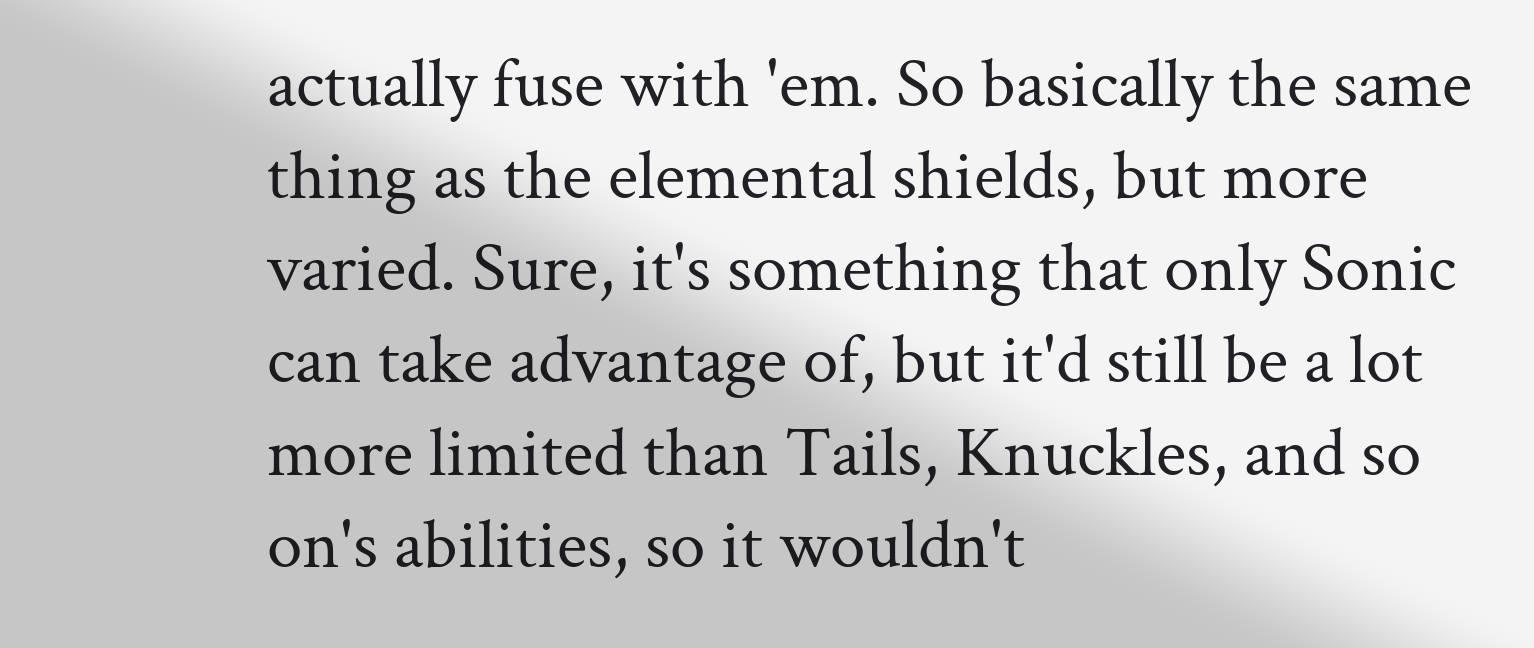actually fuse with 'em. So basically the same thing as the elemental shields, but more varied. Sure, it's something that only Sonic can take advantage of, but it'd still be a lot more limited than Tails, Knuckles, and so on's abilities, so it wouldn't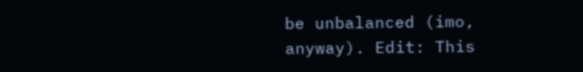be unbalanced (imo, anyway). Edit: This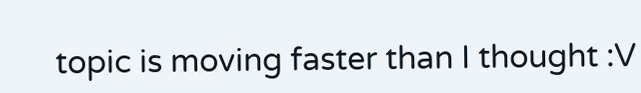topic is moving faster than I thought :V